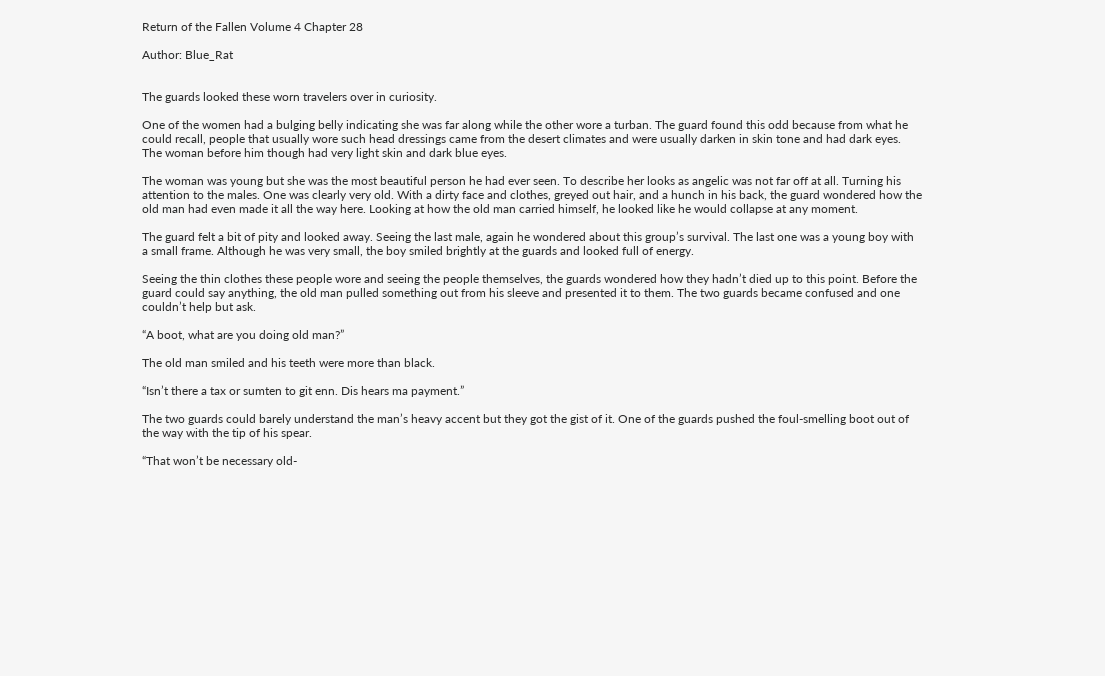Return of the Fallen Volume 4 Chapter 28

Author: Blue_Rat


The guards looked these worn travelers over in curiosity.

One of the women had a bulging belly indicating she was far along while the other wore a turban. The guard found this odd because from what he could recall, people that usually wore such head dressings came from the desert climates and were usually darken in skin tone and had dark eyes. The woman before him though had very light skin and dark blue eyes.

The woman was young but she was the most beautiful person he had ever seen. To describe her looks as angelic was not far off at all. Turning his attention to the males. One was clearly very old. With a dirty face and clothes, greyed out hair, and a hunch in his back, the guard wondered how the old man had even made it all the way here. Looking at how the old man carried himself, he looked like he would collapse at any moment.

The guard felt a bit of pity and looked away. Seeing the last male, again he wondered about this group’s survival. The last one was a young boy with a small frame. Although he was very small, the boy smiled brightly at the guards and looked full of energy.

Seeing the thin clothes these people wore and seeing the people themselves, the guards wondered how they hadn’t died up to this point. Before the guard could say anything, the old man pulled something out from his sleeve and presented it to them. The two guards became confused and one couldn’t help but ask.

“A boot, what are you doing old man?”

The old man smiled and his teeth were more than black.

“Isn’t there a tax or sumten to git enn. Dis hears ma payment.”

The two guards could barely understand the man’s heavy accent but they got the gist of it. One of the guards pushed the foul-smelling boot out of the way with the tip of his spear.

“That won’t be necessary old-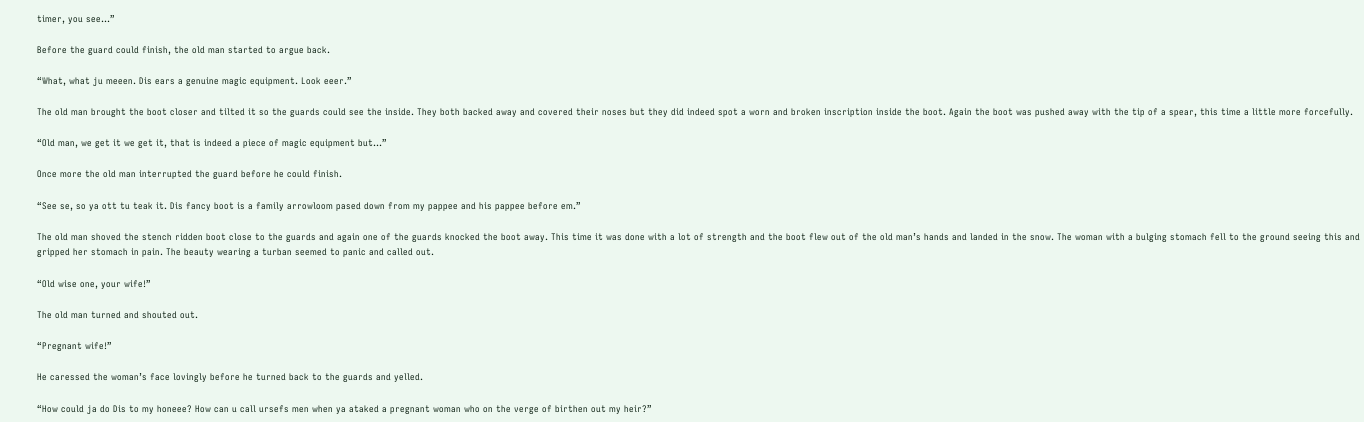timer, you see…”

Before the guard could finish, the old man started to argue back.

“What, what ju meeen. Dis ears a genuine magic equipment. Look eeer.”

The old man brought the boot closer and tilted it so the guards could see the inside. They both backed away and covered their noses but they did indeed spot a worn and broken inscription inside the boot. Again the boot was pushed away with the tip of a spear, this time a little more forcefully.

“Old man, we get it we get it, that is indeed a piece of magic equipment but…”

Once more the old man interrupted the guard before he could finish.

“See se, so ya ott tu teak it. Dis fancy boot is a family arrowloom pased down from my pappee and his pappee before em.”

The old man shoved the stench ridden boot close to the guards and again one of the guards knocked the boot away. This time it was done with a lot of strength and the boot flew out of the old man’s hands and landed in the snow. The woman with a bulging stomach fell to the ground seeing this and gripped her stomach in pain. The beauty wearing a turban seemed to panic and called out.

“Old wise one, your wife!”

The old man turned and shouted out.

“Pregnant wife!”

He caressed the woman’s face lovingly before he turned back to the guards and yelled.

“How could ja do Dis to my honeee? How can u call ursefs men when ya ataked a pregnant woman who on the verge of birthen out my heir?”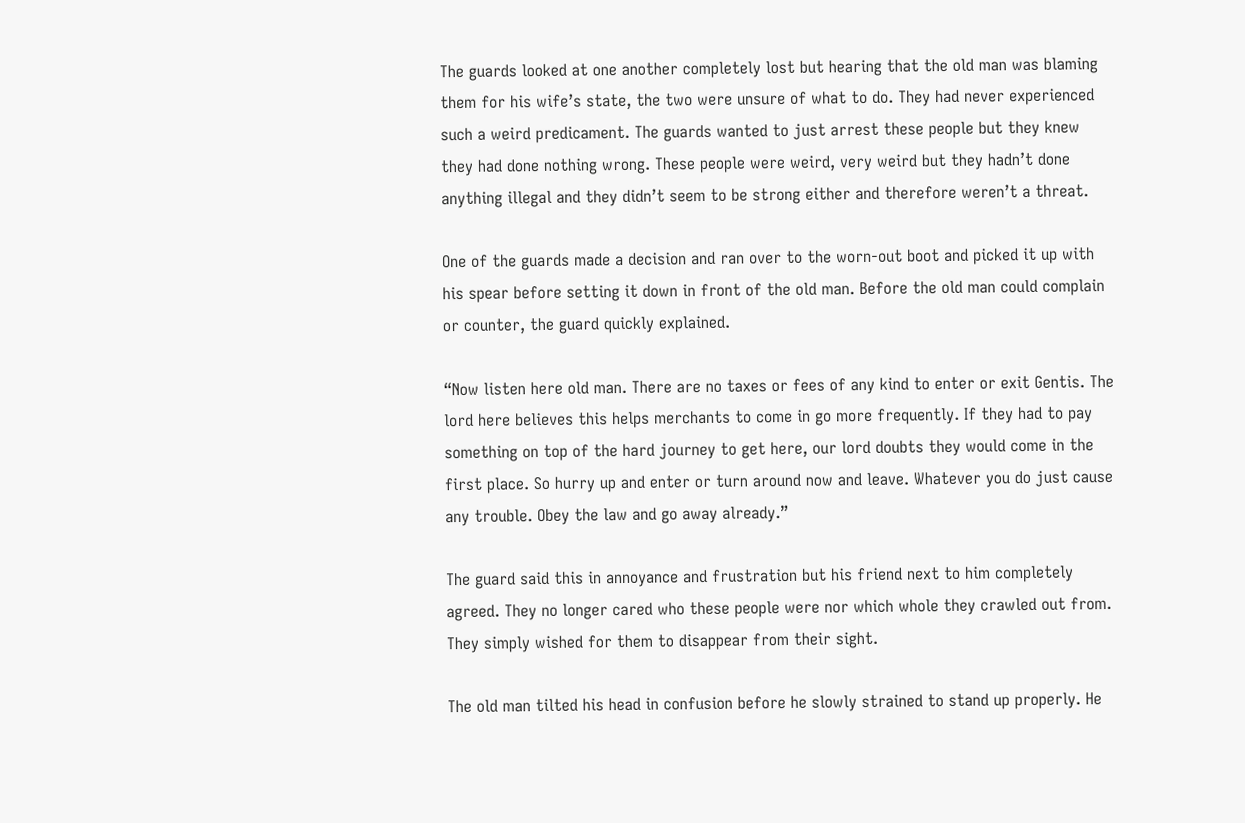The guards looked at one another completely lost but hearing that the old man was blaming them for his wife’s state, the two were unsure of what to do. They had never experienced such a weird predicament. The guards wanted to just arrest these people but they knew they had done nothing wrong. These people were weird, very weird but they hadn’t done anything illegal and they didn’t seem to be strong either and therefore weren’t a threat.

One of the guards made a decision and ran over to the worn-out boot and picked it up with his spear before setting it down in front of the old man. Before the old man could complain or counter, the guard quickly explained.

“Now listen here old man. There are no taxes or fees of any kind to enter or exit Gentis. The lord here believes this helps merchants to come in go more frequently. If they had to pay something on top of the hard journey to get here, our lord doubts they would come in the first place. So hurry up and enter or turn around now and leave. Whatever you do just cause any trouble. Obey the law and go away already.”

The guard said this in annoyance and frustration but his friend next to him completely agreed. They no longer cared who these people were nor which whole they crawled out from. They simply wished for them to disappear from their sight.

The old man tilted his head in confusion before he slowly strained to stand up properly. He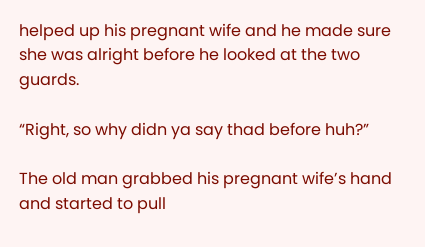helped up his pregnant wife and he made sure she was alright before he looked at the two guards.

“Right, so why didn ya say thad before huh?”

The old man grabbed his pregnant wife’s hand and started to pull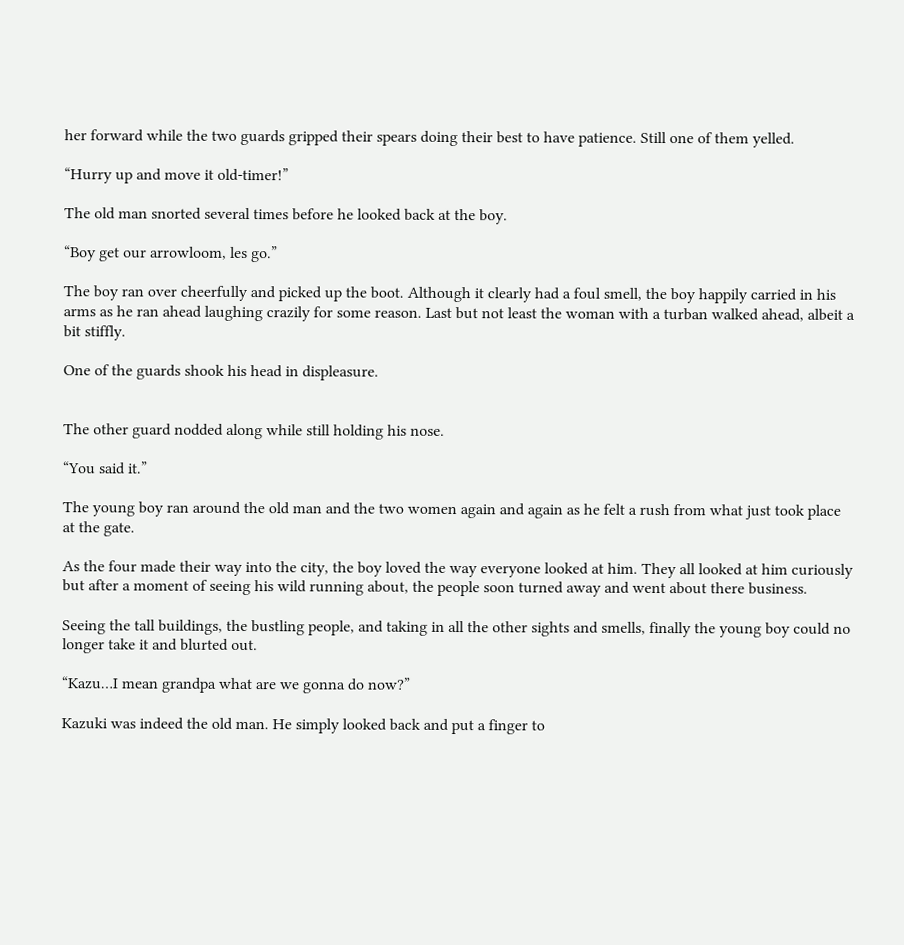her forward while the two guards gripped their spears doing their best to have patience. Still one of them yelled.

“Hurry up and move it old-timer!”

The old man snorted several times before he looked back at the boy.

“Boy get our arrowloom, les go.”

The boy ran over cheerfully and picked up the boot. Although it clearly had a foul smell, the boy happily carried in his arms as he ran ahead laughing crazily for some reason. Last but not least the woman with a turban walked ahead, albeit a bit stiffly.

One of the guards shook his head in displeasure.


The other guard nodded along while still holding his nose.

“You said it.”

The young boy ran around the old man and the two women again and again as he felt a rush from what just took place at the gate.

As the four made their way into the city, the boy loved the way everyone looked at him. They all looked at him curiously but after a moment of seeing his wild running about, the people soon turned away and went about there business.

Seeing the tall buildings, the bustling people, and taking in all the other sights and smells, finally the young boy could no longer take it and blurted out.

“Kazu…I mean grandpa what are we gonna do now?”

Kazuki was indeed the old man. He simply looked back and put a finger to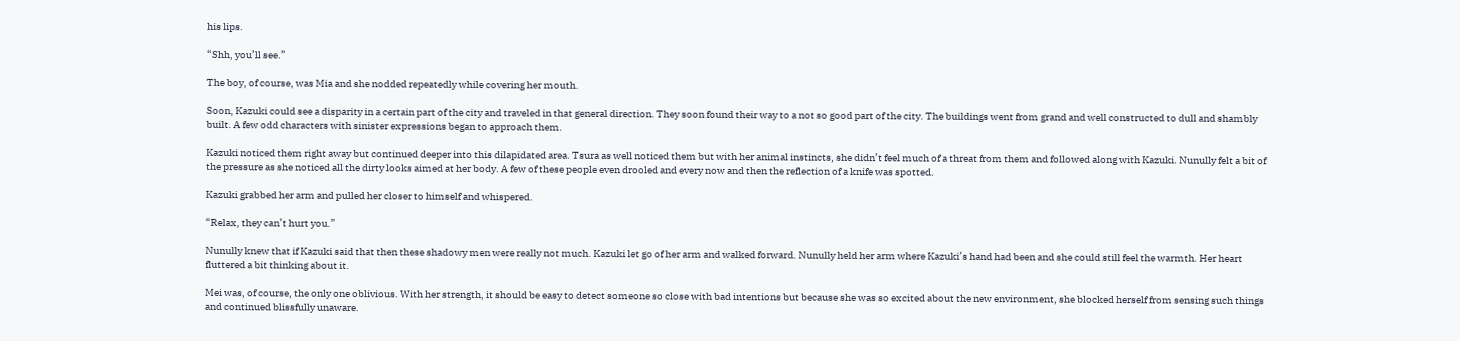his lips.

“Shh, you’ll see.”

The boy, of course, was Mia and she nodded repeatedly while covering her mouth.

Soon, Kazuki could see a disparity in a certain part of the city and traveled in that general direction. They soon found their way to a not so good part of the city. The buildings went from grand and well constructed to dull and shambly built. A few odd characters with sinister expressions began to approach them.

Kazuki noticed them right away but continued deeper into this dilapidated area. Tsura as well noticed them but with her animal instincts, she didn’t feel much of a threat from them and followed along with Kazuki. Nunully felt a bit of the pressure as she noticed all the dirty looks aimed at her body. A few of these people even drooled and every now and then the reflection of a knife was spotted.

Kazuki grabbed her arm and pulled her closer to himself and whispered.

“Relax, they can’t hurt you.”

Nunully knew that if Kazuki said that then these shadowy men were really not much. Kazuki let go of her arm and walked forward. Nunully held her arm where Kazuki’s hand had been and she could still feel the warmth. Her heart fluttered a bit thinking about it.

Mei was, of course, the only one oblivious. With her strength, it should be easy to detect someone so close with bad intentions but because she was so excited about the new environment, she blocked herself from sensing such things and continued blissfully unaware.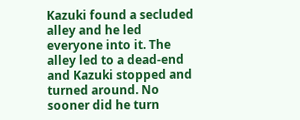Kazuki found a secluded alley and he led everyone into it. The alley led to a dead-end and Kazuki stopped and turned around. No sooner did he turn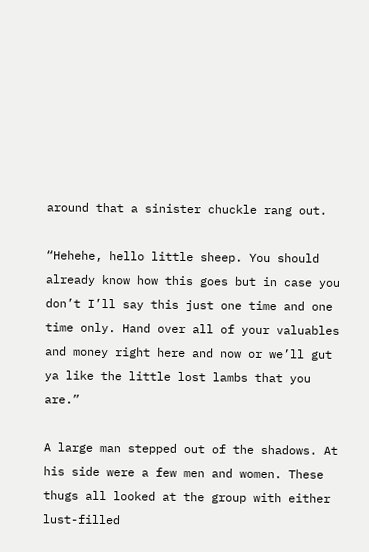around that a sinister chuckle rang out.

“Hehehe, hello little sheep. You should already know how this goes but in case you don’t I’ll say this just one time and one time only. Hand over all of your valuables and money right here and now or we’ll gut ya like the little lost lambs that you are.”

A large man stepped out of the shadows. At his side were a few men and women. These thugs all looked at the group with either lust-filled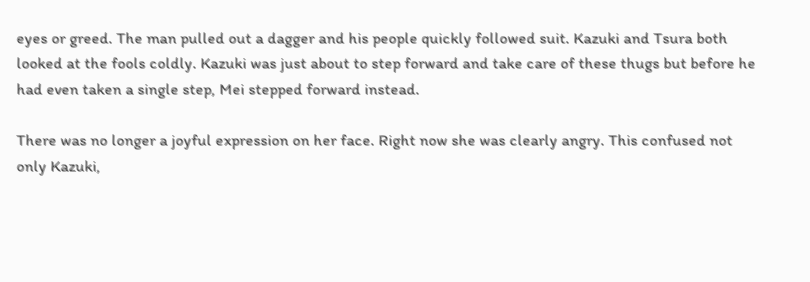eyes or greed. The man pulled out a dagger and his people quickly followed suit. Kazuki and Tsura both looked at the fools coldly. Kazuki was just about to step forward and take care of these thugs but before he had even taken a single step, Mei stepped forward instead.

There was no longer a joyful expression on her face. Right now she was clearly angry. This confused not only Kazuki,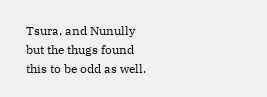Tsura, and Nunully but the thugs found this to be odd as well.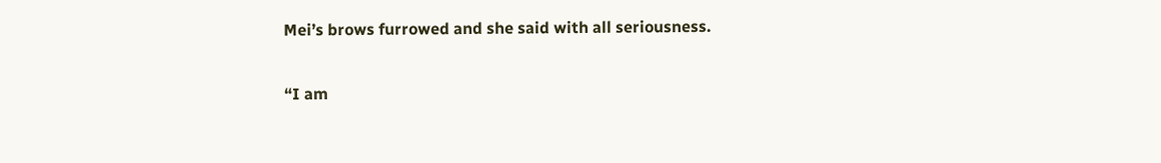Mei’s brows furrowed and she said with all seriousness.

“I am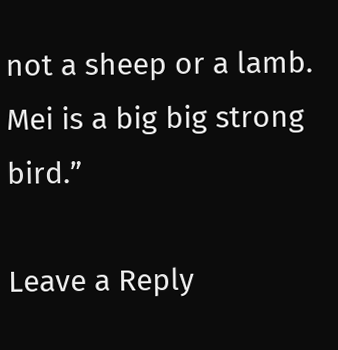not a sheep or a lamb. Mei is a big big strong bird.”

Leave a Reply